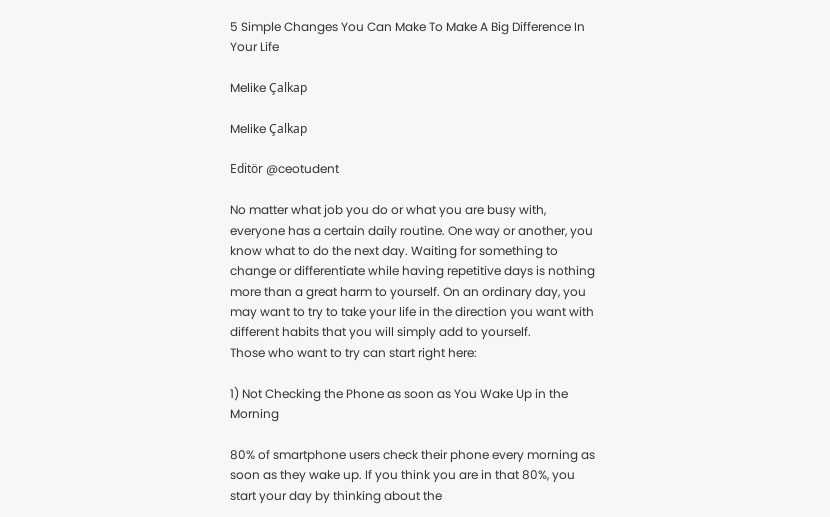5 Simple Changes You Can Make To Make A Big Difference In Your Life

Melike Çalkap

Melike Çalkap

Editör @ceotudent

No matter what job you do or what you are busy with, everyone has a certain daily routine. One way or another, you know what to do the next day. Waiting for something to change or differentiate while having repetitive days is nothing more than a great harm to yourself. On an ordinary day, you may want to try to take your life in the direction you want with different habits that you will simply add to yourself.
Those who want to try can start right here:

1) Not Checking the Phone as soon as You Wake Up in the Morning

80% of smartphone users check their phone every morning as soon as they wake up. If you think you are in that 80%, you start your day by thinking about the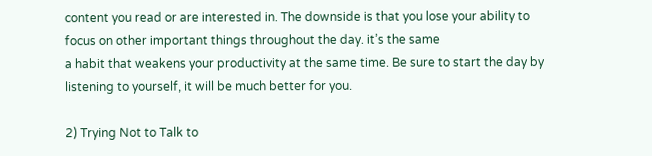content you read or are interested in. The downside is that you lose your ability to focus on other important things throughout the day. it’s the same
a habit that weakens your productivity at the same time. Be sure to start the day by listening to yourself, it will be much better for you.

2) Trying Not to Talk to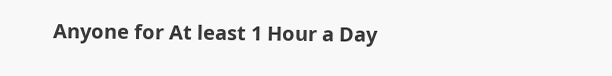Anyone for At least 1 Hour a Day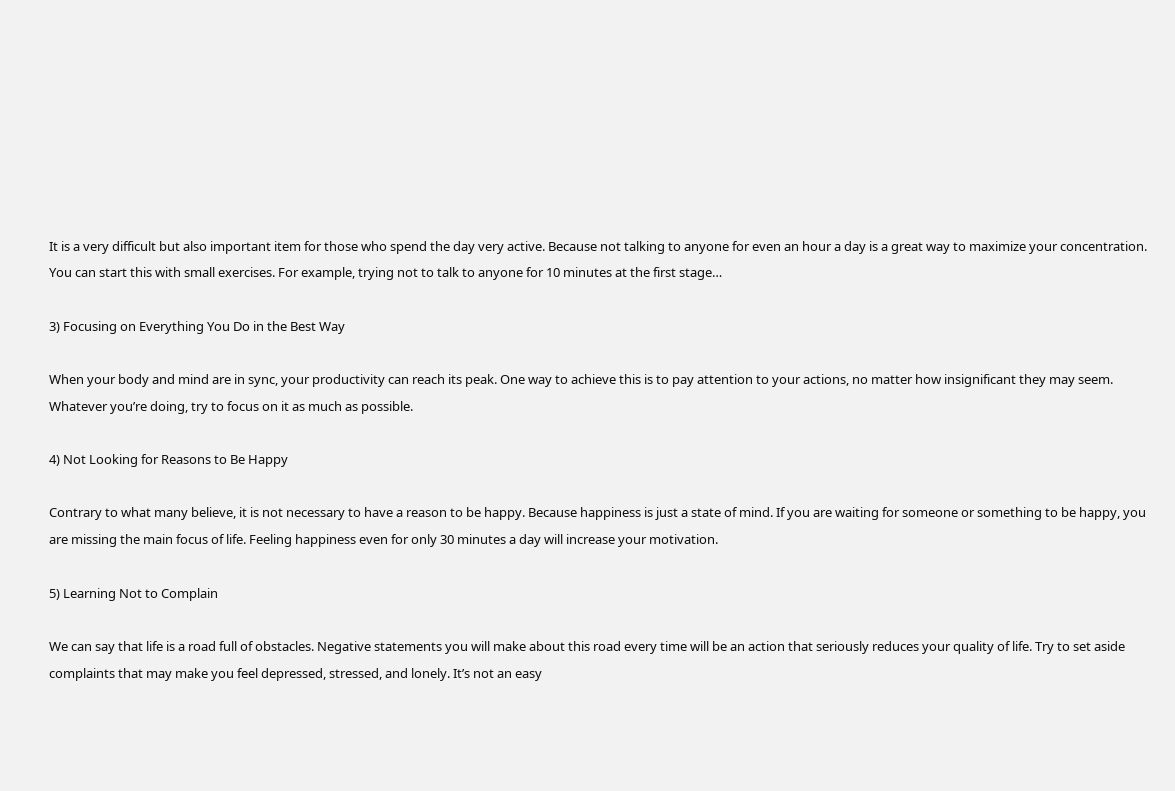It is a very difficult but also important item for those who spend the day very active. Because not talking to anyone for even an hour a day is a great way to maximize your concentration. You can start this with small exercises. For example, trying not to talk to anyone for 10 minutes at the first stage…

3) Focusing on Everything You Do in the Best Way

When your body and mind are in sync, your productivity can reach its peak. One way to achieve this is to pay attention to your actions, no matter how insignificant they may seem. Whatever you’re doing, try to focus on it as much as possible.

4) Not Looking for Reasons to Be Happy

Contrary to what many believe, it is not necessary to have a reason to be happy. Because happiness is just a state of mind. If you are waiting for someone or something to be happy, you are missing the main focus of life. Feeling happiness even for only 30 minutes a day will increase your motivation.

5) Learning Not to Complain

We can say that life is a road full of obstacles. Negative statements you will make about this road every time will be an action that seriously reduces your quality of life. Try to set aside complaints that may make you feel depressed, stressed, and lonely. It’s not an easy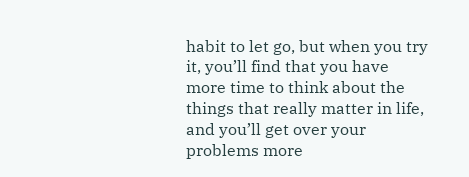habit to let go, but when you try it, you’ll find that you have more time to think about the things that really matter in life, and you’ll get over your problems more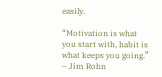easily.

“Motivation is what you start with, habit is what keeps you going.” – Jim Rohn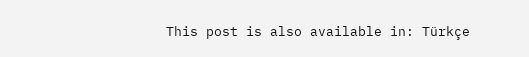This post is also available in: Türkçe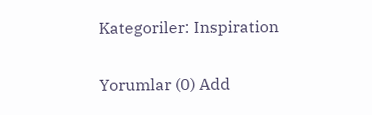Kategoriler: Inspiration

Yorumlar (0) Add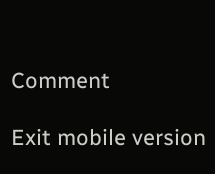Comment

Exit mobile version